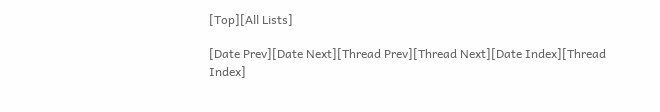[Top][All Lists]

[Date Prev][Date Next][Thread Prev][Thread Next][Date Index][Thread Index]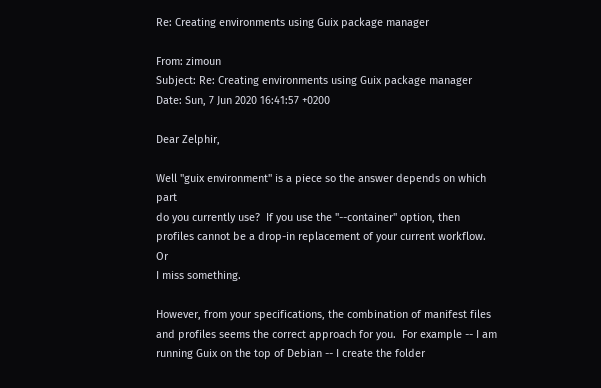Re: Creating environments using Guix package manager

From: zimoun
Subject: Re: Creating environments using Guix package manager
Date: Sun, 7 Jun 2020 16:41:57 +0200

Dear Zelphir,

Well "guix environment" is a piece so the answer depends on which part
do you currently use?  If you use the "--container" option, then
profiles cannot be a drop-in replacement of your current workflow.  Or
I miss something.

However, from your specifications, the combination of manifest files
and profiles seems the correct approach for you.  For example -- I am
running Guix on the top of Debian -- I create the folder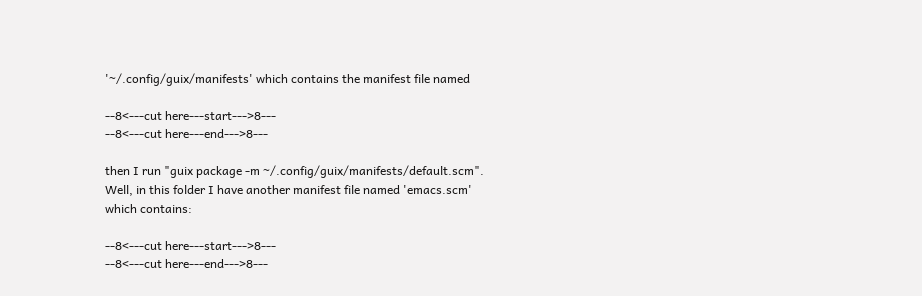'~/.config/guix/manifests' which contains the manifest file named

--8<---cut here---start--->8---
--8<---cut here---end--->8---

then I run "guix package -m ~/.config/guix/manifests/default.scm".
Well, in this folder I have another manifest file named 'emacs.scm'
which contains:

--8<---cut here---start--->8---
--8<---cut here---end--->8---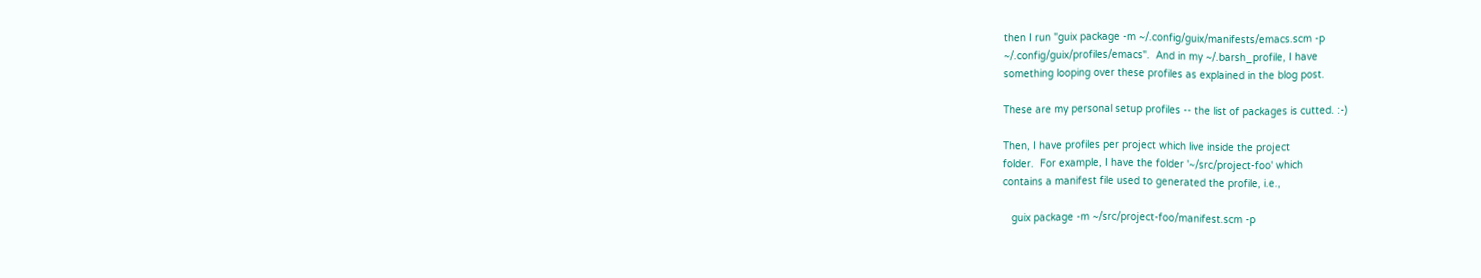then I run "guix package -m ~/.config/guix/manifests/emacs.scm -p
~/.config/guix/profiles/emacs".  And in my ~/.barsh_profile, I have
something looping over these profiles as explained in the blog post.

These are my personal setup profiles -- the list of packages is cutted. :-)

Then, I have profiles per project which live inside the project
folder.  For example, I have the folder '~/src/project-foo' which
contains a manifest file used to generated the profile, i.e.,

   guix package -m ~/src/project-foo/manifest.scm -p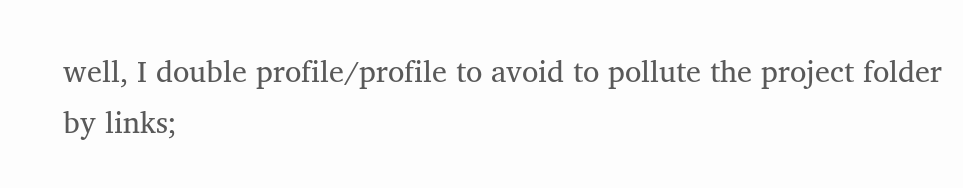well, I double profile/profile to avoid to pollute the project folder
by links;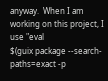anyway.  When I am working on this project, I use "eval
$(guix package --search-paths=exact -p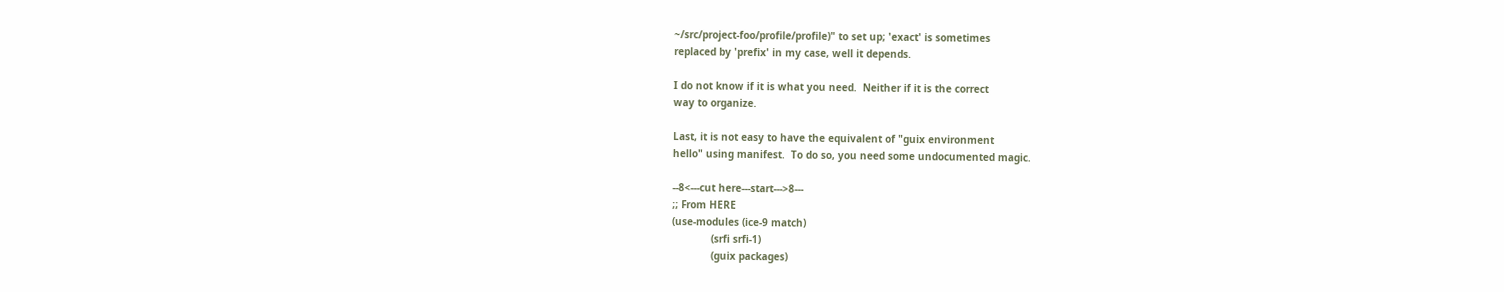~/src/project-foo/profile/profile)" to set up; 'exact' is sometimes
replaced by 'prefix' in my case, well it depends.

I do not know if it is what you need.  Neither if it is the correct
way to organize.

Last, it is not easy to have the equivalent of "guix environment
hello" using manifest.  To do so, you need some undocumented magic.

--8<---cut here---start--->8---
;; From HERE
(use-modules (ice-9 match)
             (srfi srfi-1)
             (guix packages)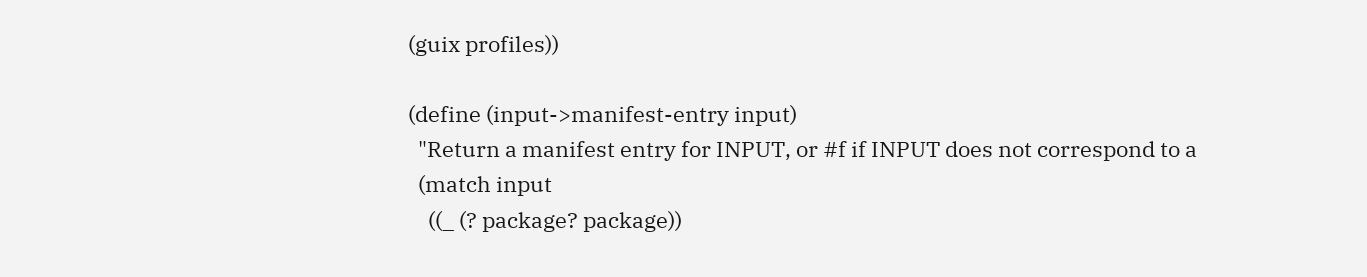(guix profiles))

(define (input->manifest-entry input)
  "Return a manifest entry for INPUT, or #f if INPUT does not correspond to a
  (match input
    ((_ (? package? package))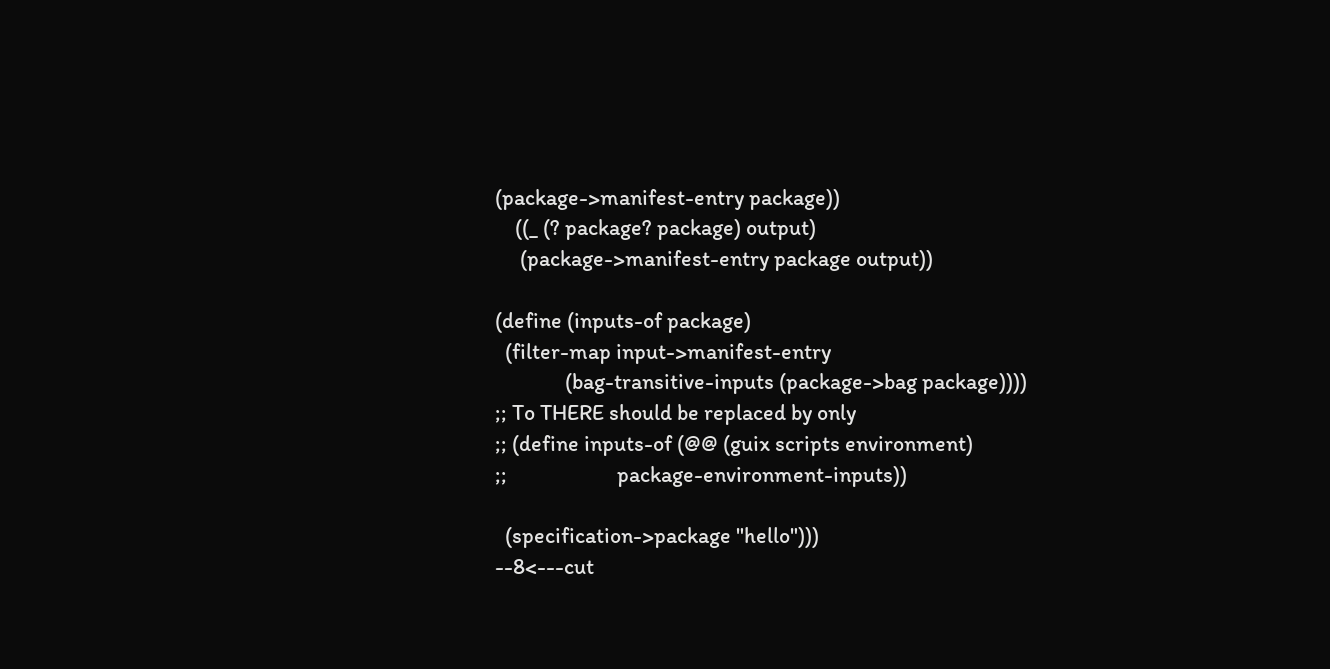(package->manifest-entry package))
    ((_ (? package? package) output)
     (package->manifest-entry package output))

(define (inputs-of package)
  (filter-map input->manifest-entry
              (bag-transitive-inputs (package->bag package))))
;; To THERE should be replaced by only
;; (define inputs-of (@@ (guix scripts environment)
;;                      package-environment-inputs))

  (specification->package "hello")))
--8<---cut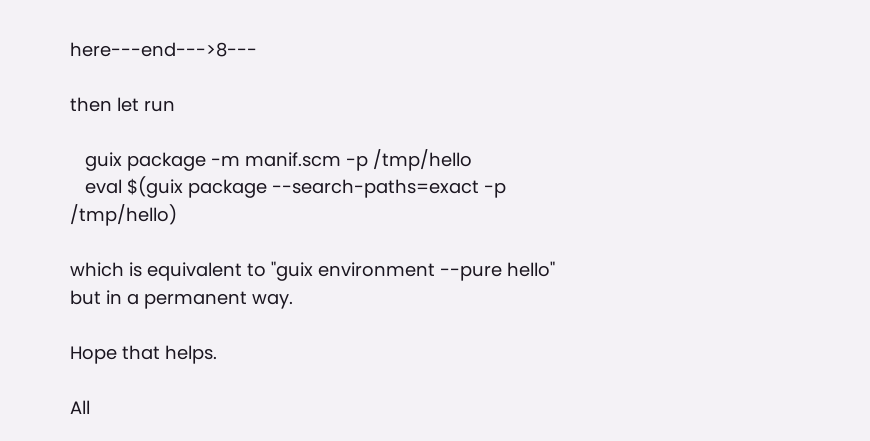here---end--->8---

then let run

   guix package -m manif.scm -p /tmp/hello
   eval $(guix package --search-paths=exact -p /tmp/hello)

which is equivalent to "guix environment --pure hello" but in a permanent way.

Hope that helps.

All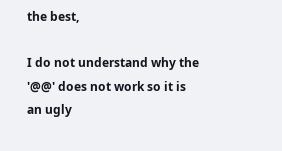the best,

I do not understand why the '@@' does not work so it is an ugly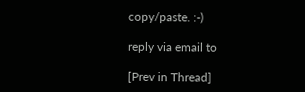copy/paste. :-)

reply via email to

[Prev in Thread]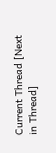Current Thread [Next in Thread]